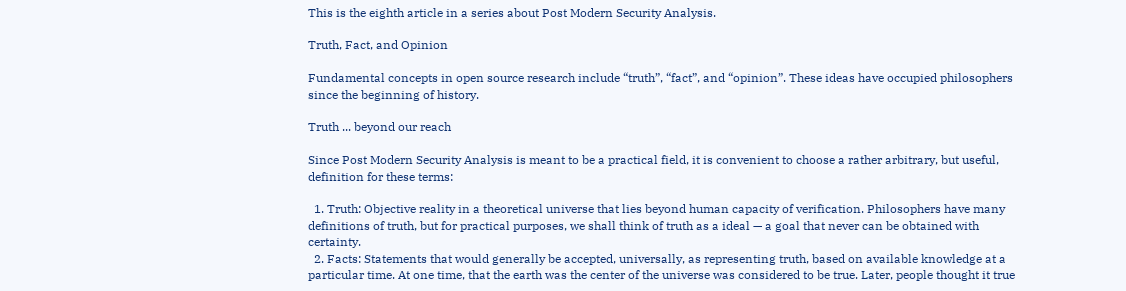This is the eighth article in a series about Post Modern Security Analysis.

Truth, Fact, and Opinion

Fundamental concepts in open source research include “truth”, “fact”, and “opinion”. These ideas have occupied philosophers since the beginning of history.

Truth ... beyond our reach

Since Post Modern Security Analysis is meant to be a practical field, it is convenient to choose a rather arbitrary, but useful, definition for these terms:

  1. Truth: Objective reality in a theoretical universe that lies beyond human capacity of verification. Philosophers have many definitions of truth, but for practical purposes, we shall think of truth as a ideal — a goal that never can be obtained with certainty.
  2. Facts: Statements that would generally be accepted, universally, as representing truth, based on available knowledge at a particular time. At one time, that the earth was the center of the universe was considered to be true. Later, people thought it true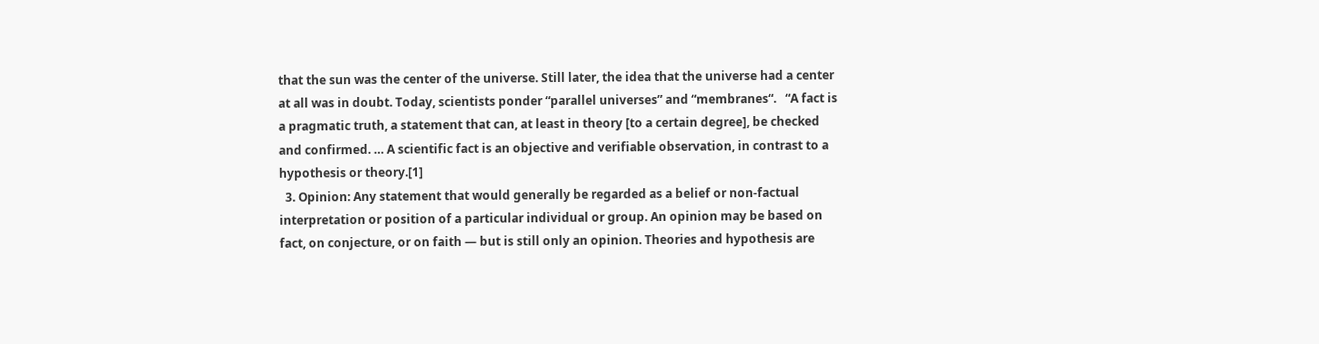that the sun was the center of the universe. Still later, the idea that the universe had a center at all was in doubt. Today, scientists ponder “parallel universes” and “membranes“.   “A fact is a pragmatic truth, a statement that can, at least in theory [to a certain degree], be checked and confirmed. … A scientific fact is an objective and verifiable observation, in contrast to a hypothesis or theory.[1]
  3. Opinion: Any statement that would generally be regarded as a belief or non-factual interpretation or position of a particular individual or group. An opinion may be based on fact, on conjecture, or on faith — but is still only an opinion. Theories and hypothesis are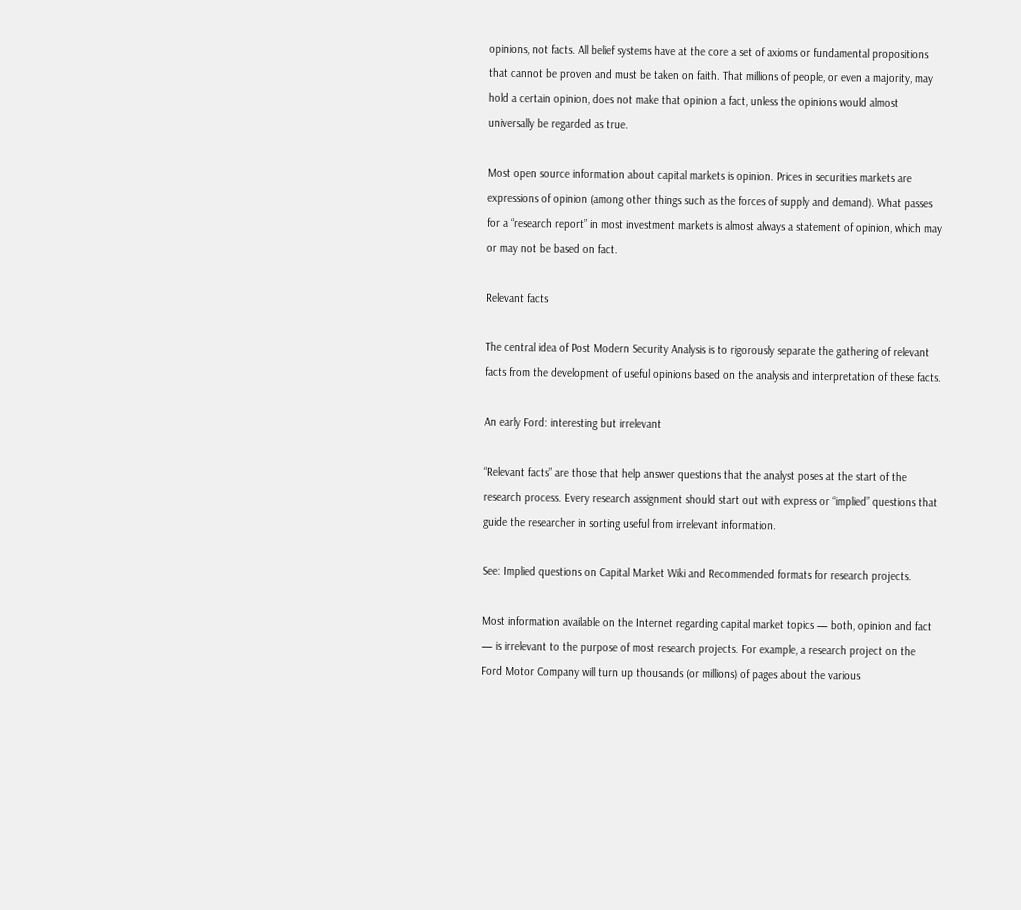opinions, not facts. All belief systems have at the core a set of axioms or fundamental propositions that cannot be proven and must be taken on faith. That millions of people, or even a majority, may hold a certain opinion, does not make that opinion a fact, unless the opinions would almost universally be regarded as true.

Most open source information about capital markets is opinion. Prices in securities markets are expressions of opinion (among other things such as the forces of supply and demand). What passes for a “research report” in most investment markets is almost always a statement of opinion, which may or may not be based on fact.

Relevant facts

The central idea of Post Modern Security Analysis is to rigorously separate the gathering of relevant facts from the development of useful opinions based on the analysis and interpretation of these facts.

An early Ford: interesting but irrelevant

“Relevant facts” are those that help answer questions that the analyst poses at the start of the research process. Every research assignment should start out with express or “implied” questions that guide the researcher in sorting useful from irrelevant information.

See: Implied questions on Capital Market Wiki and Recommended formats for research projects.

Most information available on the Internet regarding capital market topics — both, opinion and fact — is irrelevant to the purpose of most research projects. For example, a research project on the Ford Motor Company will turn up thousands (or millions) of pages about the various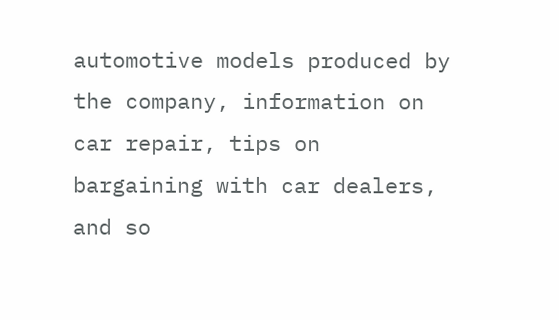automotive models produced by the company, information on car repair, tips on bargaining with car dealers, and so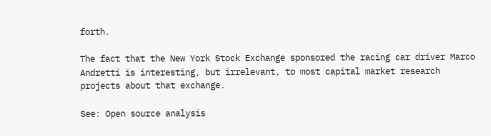forth.

The fact that the New York Stock Exchange sponsored the racing car driver Marco Andretti is interesting, but irrelevant, to most capital market research projects about that exchange.

See: Open source analysis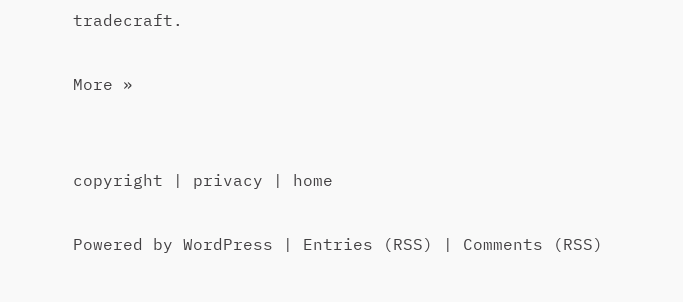tradecraft.

More »


copyright | privacy | home

Powered by WordPress | Entries (RSS) | Comments (RSS)